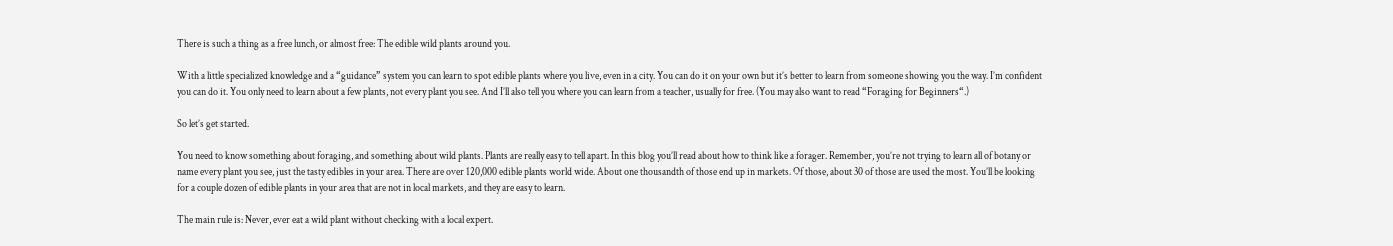There is such a thing as a free lunch, or almost free: The edible wild plants around you.

With a little specialized knowledge and a “guidance” system you can learn to spot edible plants where you live, even in a city. You can do it on your own but it’s better to learn from someone showing you the way. I’m confident you can do it. You only need to learn about a few plants, not every plant you see. And I’ll also tell you where you can learn from a teacher, usually for free. (You may also want to read “Foraging for Beginners“.)

So let’s get started.

You need to know something about foraging, and something about wild plants. Plants are really easy to tell apart. In this blog you’ll read about how to think like a forager. Remember, you’re not trying to learn all of botany or name every plant you see, just the tasty edibles in your area. There are over 120,000 edible plants world wide. About one thousandth of those end up in markets. Of those, about 30 of those are used the most. You’ll be looking for a couple dozen of edible plants in your area that are not in local markets, and they are easy to learn.

The main rule is: Never, ever eat a wild plant without checking with a local expert.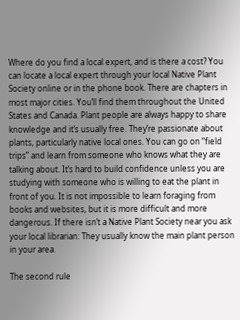Where do you find a local expert, and is there a cost? You can locate a local expert through your local Native Plant Society online or in the phone book. There are chapters in most major cities. You’ll find them throughout the United States and Canada. Plant people are always happy to share knowledge and it’s usually free. They’re passionate about plants, particularly native local ones. You can go on “field trips” and learn from someone who knows what they are talking about. It’s hard to build confidence unless you are studying with someone who is willing to eat the plant in front of you. It is not impossible to learn foraging from books and websites, but it is more difficult and more dangerous. If there isn’t a Native Plant Society near you ask your local librarian: They usually know the main plant person in your area.

The second rule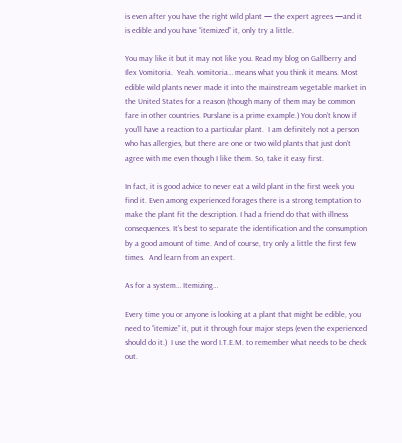is even after you have the right wild plant — the expert agrees —and it is edible and you have “itemized” it, only try a little.

You may like it but it may not like you. Read my blog on Gallberry and Ilex Vomitoria.  Yeah. vomitoria… means what you think it means. Most edible wild plants never made it into the mainstream vegetable market in the United States for a reason (though many of them may be common fare in other countries. Purslane is a prime example.) You don’t know if you’ll have a reaction to a particular plant.  I am definitely not a person who has allergies, but there are one or two wild plants that just don’t agree with me even though I like them. So, take it easy first.

In fact, it is good advice to never eat a wild plant in the first week you find it. Even among experienced forages there is a strong temptation to make the plant fit the description. I had a friend do that with illness consequences. It’s best to separate the identification and the consumption by a good amount of time. And of course, try only a little the first few times.  And learn from an expert.

As for a system… Itemizing…

Every time you or anyone is looking at a plant that might be edible, you need to “itemize” it, put it through four major steps (even the experienced should do it.)  I use the word I.T.E.M. to remember what needs to be check out.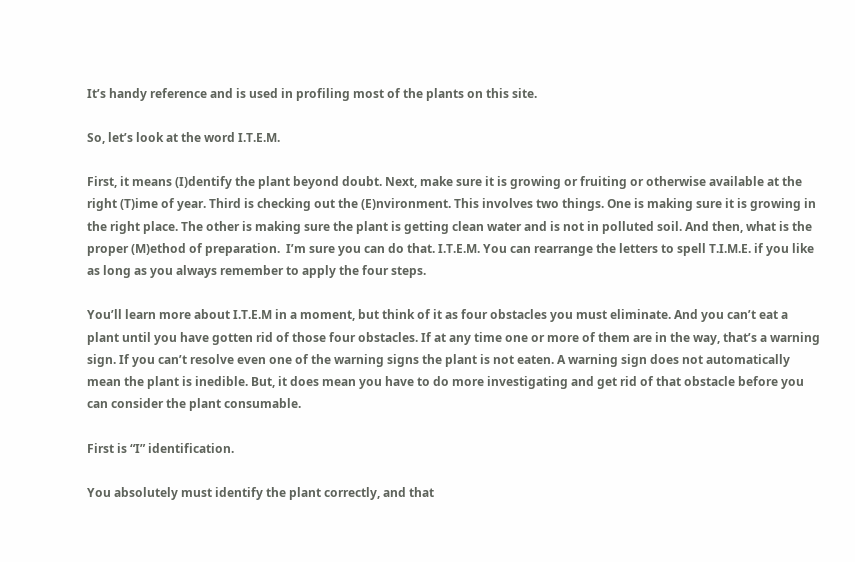It’s handy reference and is used in profiling most of the plants on this site.

So, let’s look at the word I.T.E.M.

First, it means (I)dentify the plant beyond doubt. Next, make sure it is growing or fruiting or otherwise available at the right (T)ime of year. Third is checking out the (E)nvironment. This involves two things. One is making sure it is growing in the right place. The other is making sure the plant is getting clean water and is not in polluted soil. And then, what is the proper (M)ethod of preparation.  I’m sure you can do that. I.T.E.M. You can rearrange the letters to spell T.I.M.E. if you like as long as you always remember to apply the four steps.

You’ll learn more about I.T.E.M in a moment, but think of it as four obstacles you must eliminate. And you can’t eat a plant until you have gotten rid of those four obstacles. If at any time one or more of them are in the way, that’s a warning sign. If you can’t resolve even one of the warning signs the plant is not eaten. A warning sign does not automatically mean the plant is inedible. But, it does mean you have to do more investigating and get rid of that obstacle before you can consider the plant consumable.

First is “I” identification.

You absolutely must identify the plant correctly, and that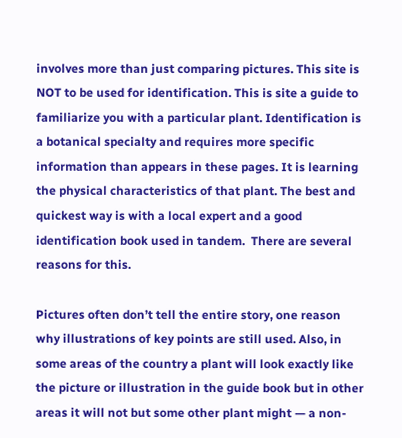involves more than just comparing pictures. This site is NOT to be used for identification. This is site a guide to familiarize you with a particular plant. Identification is a botanical specialty and requires more specific information than appears in these pages. It is learning the physical characteristics of that plant. The best and quickest way is with a local expert and a good identification book used in tandem.  There are several reasons for this.

Pictures often don’t tell the entire story, one reason why illustrations of key points are still used. Also, in some areas of the country a plant will look exactly like the picture or illustration in the guide book but in other areas it will not but some other plant might — a non-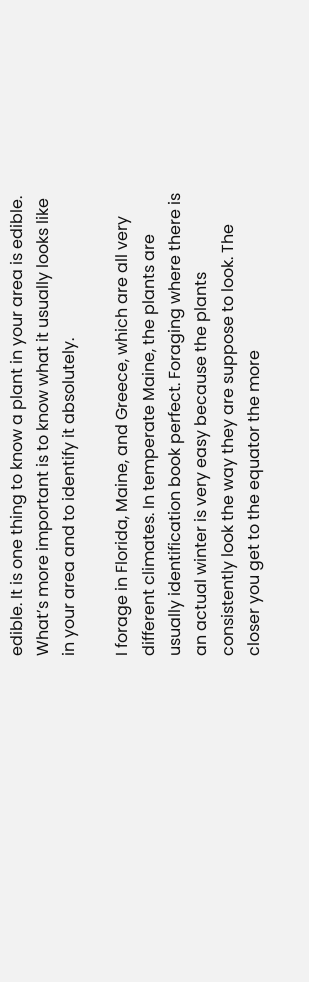edible. It is one thing to know a plant in your area is edible. What’s more important is to know what it usually looks like in your area and to identify it absolutely.

I forage in Florida, Maine, and Greece, which are all very different climates. In temperate Maine, the plants are usually identification book perfect. Foraging where there is an actual winter is very easy because the plants consistently look the way they are suppose to look. The closer you get to the equator the more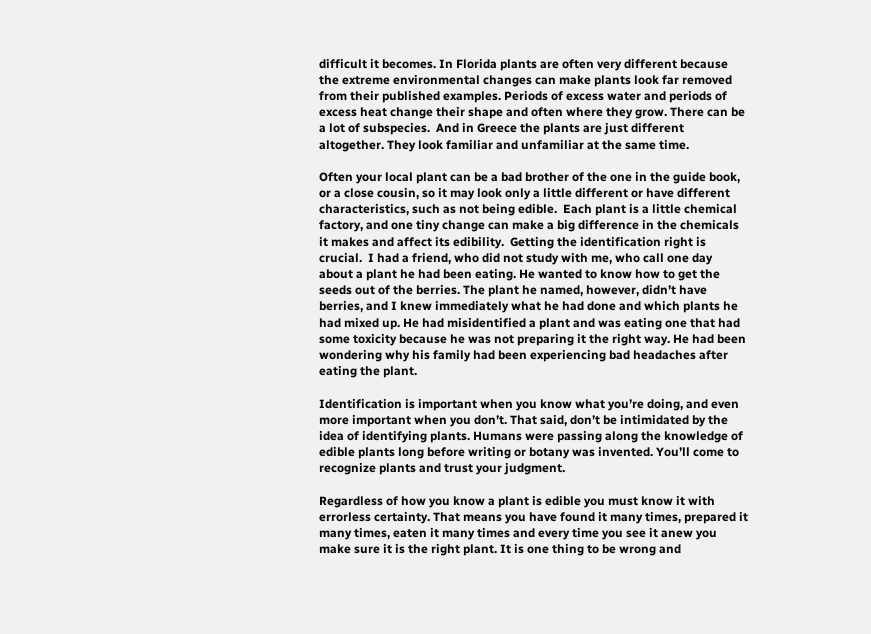difficult it becomes. In Florida plants are often very different because the extreme environmental changes can make plants look far removed from their published examples. Periods of excess water and periods of excess heat change their shape and often where they grow. There can be a lot of subspecies.  And in Greece the plants are just different altogether. They look familiar and unfamiliar at the same time.

Often your local plant can be a bad brother of the one in the guide book, or a close cousin, so it may look only a little different or have different characteristics, such as not being edible.  Each plant is a little chemical factory, and one tiny change can make a big difference in the chemicals it makes and affect its edibility.  Getting the identification right is crucial.  I had a friend, who did not study with me, who call one day about a plant he had been eating. He wanted to know how to get the seeds out of the berries. The plant he named, however, didn’t have berries, and I knew immediately what he had done and which plants he had mixed up. He had misidentified a plant and was eating one that had some toxicity because he was not preparing it the right way. He had been wondering why his family had been experiencing bad headaches after eating the plant.

Identification is important when you know what you’re doing, and even more important when you don’t. That said, don’t be intimidated by the idea of identifying plants. Humans were passing along the knowledge of edible plants long before writing or botany was invented. You’ll come to recognize plants and trust your judgment.

Regardless of how you know a plant is edible you must know it with errorless certainty. That means you have found it many times, prepared it many times, eaten it many times and every time you see it anew you make sure it is the right plant. It is one thing to be wrong and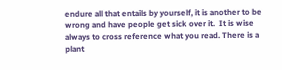endure all that entails by yourself, it is another to be wrong and have people get sick over it.  It is wise always to cross reference what you read. There is a plant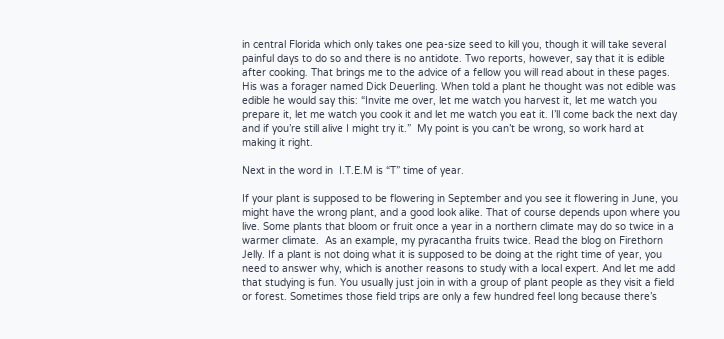in central Florida which only takes one pea-size seed to kill you, though it will take several painful days to do so and there is no antidote. Two reports, however, say that it is edible after cooking. That brings me to the advice of a fellow you will read about in these pages. His was a forager named Dick Deuerling. When told a plant he thought was not edible was edible he would say this: “Invite me over, let me watch you harvest it, let me watch you prepare it, let me watch you cook it and let me watch you eat it. I’ll come back the next day and if you’re still alive I might try it.”  My point is you can’t be wrong, so work hard at making it right.

Next in the word in  I.T.E.M is “T” time of year.

If your plant is supposed to be flowering in September and you see it flowering in June, you might have the wrong plant, and a good look alike. That of course depends upon where you live. Some plants that bloom or fruit once a year in a northern climate may do so twice in a warmer climate.  As an example, my pyracantha fruits twice. Read the blog on Firethorn Jelly. If a plant is not doing what it is supposed to be doing at the right time of year, you need to answer why, which is another reasons to study with a local expert. And let me add that studying is fun. You usually just join in with a group of plant people as they visit a field or forest. Sometimes those field trips are only a few hundred feel long because there’s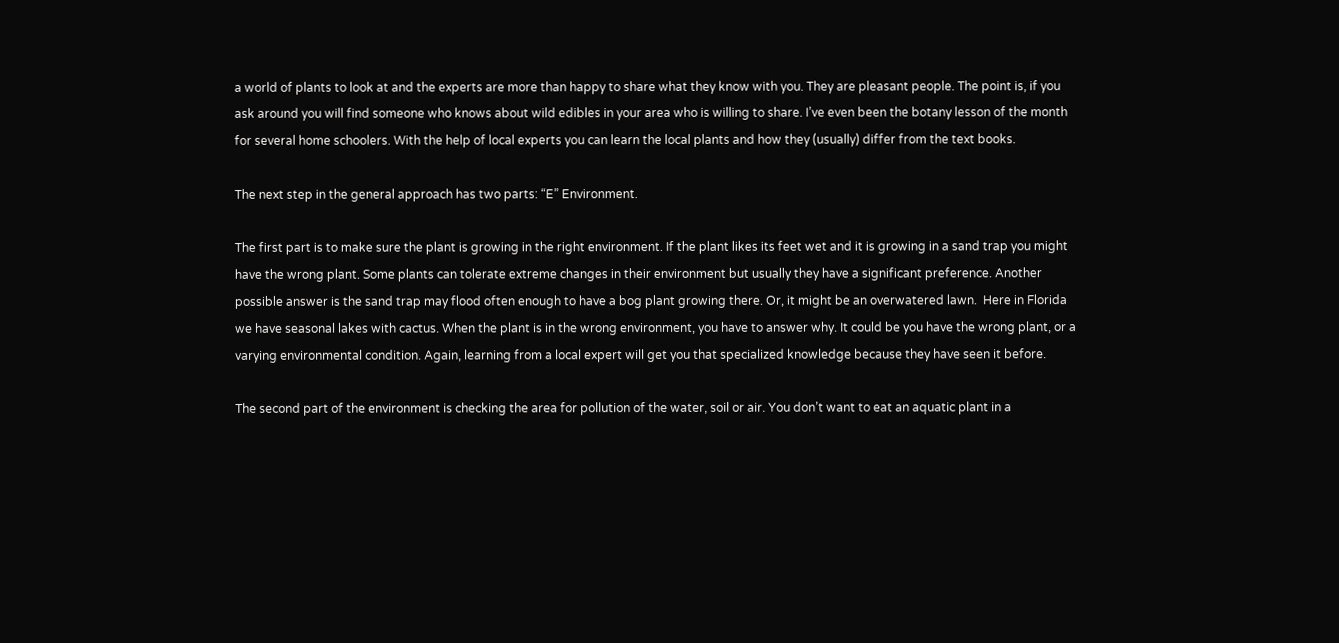a world of plants to look at and the experts are more than happy to share what they know with you. They are pleasant people. The point is, if you ask around you will find someone who knows about wild edibles in your area who is willing to share. I’ve even been the botany lesson of the month for several home schoolers. With the help of local experts you can learn the local plants and how they (usually) differ from the text books.

The next step in the general approach has two parts: “E” Environment.

The first part is to make sure the plant is growing in the right environment. If the plant likes its feet wet and it is growing in a sand trap you might have the wrong plant. Some plants can tolerate extreme changes in their environment but usually they have a significant preference. Another possible answer is the sand trap may flood often enough to have a bog plant growing there. Or, it might be an overwatered lawn.  Here in Florida we have seasonal lakes with cactus. When the plant is in the wrong environment, you have to answer why. It could be you have the wrong plant, or a varying environmental condition. Again, learning from a local expert will get you that specialized knowledge because they have seen it before.

The second part of the environment is checking the area for pollution of the water, soil or air. You don’t want to eat an aquatic plant in a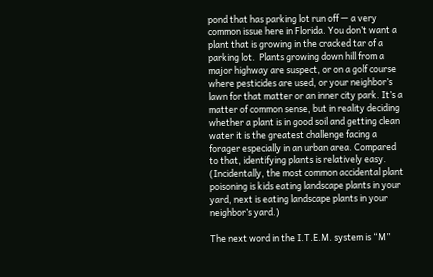pond that has parking lot run off — a very common issue here in Florida. You don’t want a plant that is growing in the cracked tar of a parking lot.  Plants growing down hill from a major highway are suspect, or on a golf course where pesticides are used, or your neighbor’s lawn for that matter or an inner city park. It’s a matter of common sense, but in reality deciding whether a plant is in good soil and getting clean water it is the greatest challenge facing a forager especially in an urban area. Compared to that, identifying plants is relatively easy. (Incidentally, the most common accidental plant poisoning is kids eating landscape plants in your yard, next is eating landscape plants in your neighbor’s yard.)

The next word in the I.T.E.M. system is “M”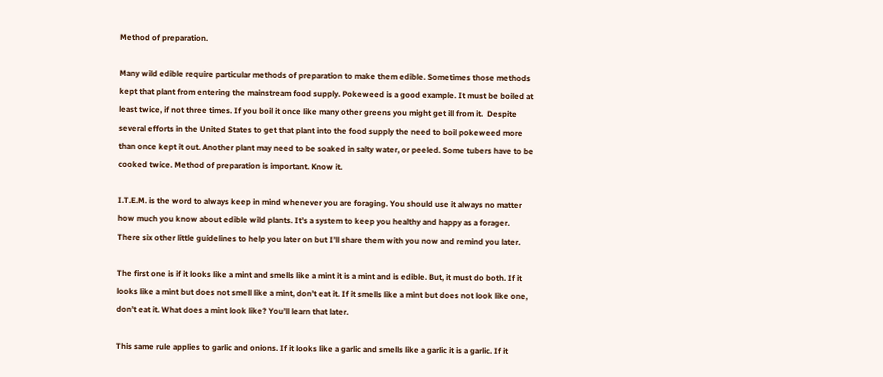Method of preparation.

Many wild edible require particular methods of preparation to make them edible. Sometimes those methods kept that plant from entering the mainstream food supply. Pokeweed is a good example. It must be boiled at least twice, if not three times. If you boil it once like many other greens you might get ill from it.  Despite several efforts in the United States to get that plant into the food supply the need to boil pokeweed more than once kept it out. Another plant may need to be soaked in salty water, or peeled. Some tubers have to be cooked twice. Method of preparation is important. Know it.

I.T.E.M. is the word to always keep in mind whenever you are foraging. You should use it always no matter how much you know about edible wild plants. It’s a system to keep you healthy and happy as a forager.  There six other little guidelines to help you later on but I’ll share them with you now and remind you later.

The first one is if it looks like a mint and smells like a mint it is a mint and is edible. But, it must do both. If it looks like a mint but does not smell like a mint, don’t eat it. If it smells like a mint but does not look like one, don’t eat it. What does a mint look like? You’ll learn that later.

This same rule applies to garlic and onions. If it looks like a garlic and smells like a garlic it is a garlic. If it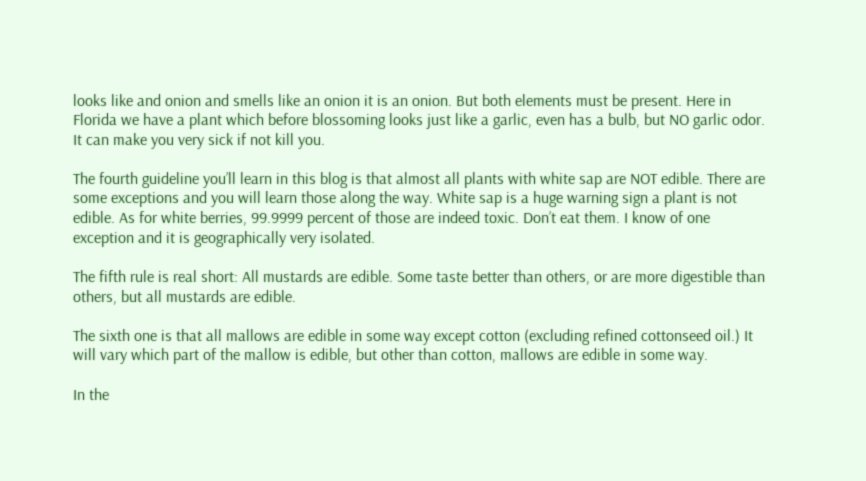looks like and onion and smells like an onion it is an onion. But both elements must be present. Here in Florida we have a plant which before blossoming looks just like a garlic, even has a bulb, but NO garlic odor. It can make you very sick if not kill you.

The fourth guideline you’ll learn in this blog is that almost all plants with white sap are NOT edible. There are some exceptions and you will learn those along the way. White sap is a huge warning sign a plant is not edible. As for white berries, 99.9999 percent of those are indeed toxic. Don’t eat them. I know of one exception and it is geographically very isolated.

The fifth rule is real short: All mustards are edible. Some taste better than others, or are more digestible than others, but all mustards are edible.

The sixth one is that all mallows are edible in some way except cotton (excluding refined cottonseed oil.) It will vary which part of the mallow is edible, but other than cotton, mallows are edible in some way.

In the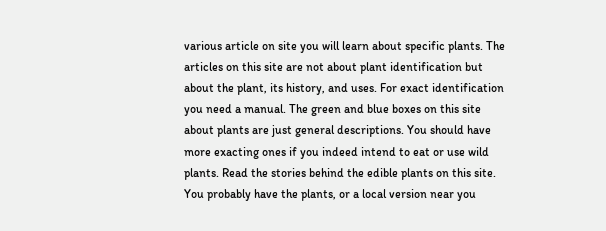various article on site you will learn about specific plants. The articles on this site are not about plant identification but about the plant, its history, and uses. For exact identification you need a manual. The green and blue boxes on this site about plants are just general descriptions. You should have more exacting ones if you indeed intend to eat or use wild plants. Read the stories behind the edible plants on this site. You probably have the plants, or a local version near you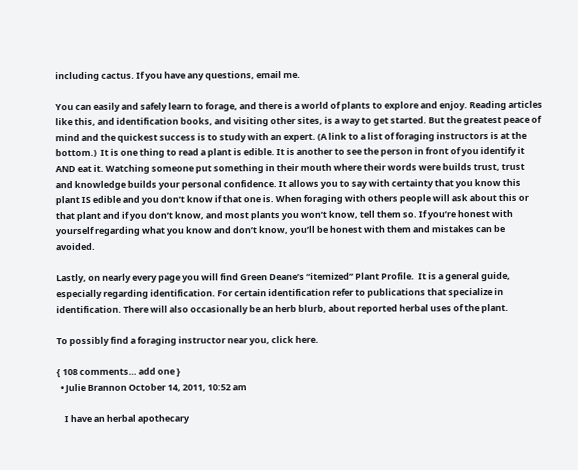including cactus. If you have any questions, email me.

You can easily and safely learn to forage, and there is a world of plants to explore and enjoy. Reading articles like this, and identification books, and visiting other sites, is a way to get started. But the greatest peace of mind and the quickest success is to study with an expert. (A link to a list of foraging instructors is at the bottom.)  It is one thing to read a plant is edible. It is another to see the person in front of you identify it AND eat it. Watching someone put something in their mouth where their words were builds trust, trust and knowledge builds your personal confidence. It allows you to say with certainty that you know this plant IS edible and you don’t know if that one is. When foraging with others people will ask about this or that plant and if you don’t know, and most plants you won’t know, tell them so. If you’re honest with yourself regarding what you know and don’t know, you’ll be honest with them and mistakes can be avoided.

Lastly, on nearly every page you will find Green Deane’s “itemized” Plant Profile.  It is a general guide, especially regarding identification. For certain identification refer to publications that specialize in identification. There will also occasionally be an herb blurb, about reported herbal uses of the plant.

To possibly find a foraging instructor near you, click here.

{ 108 comments… add one }
  • Julie Brannon October 14, 2011, 10:52 am

    I have an herbal apothecary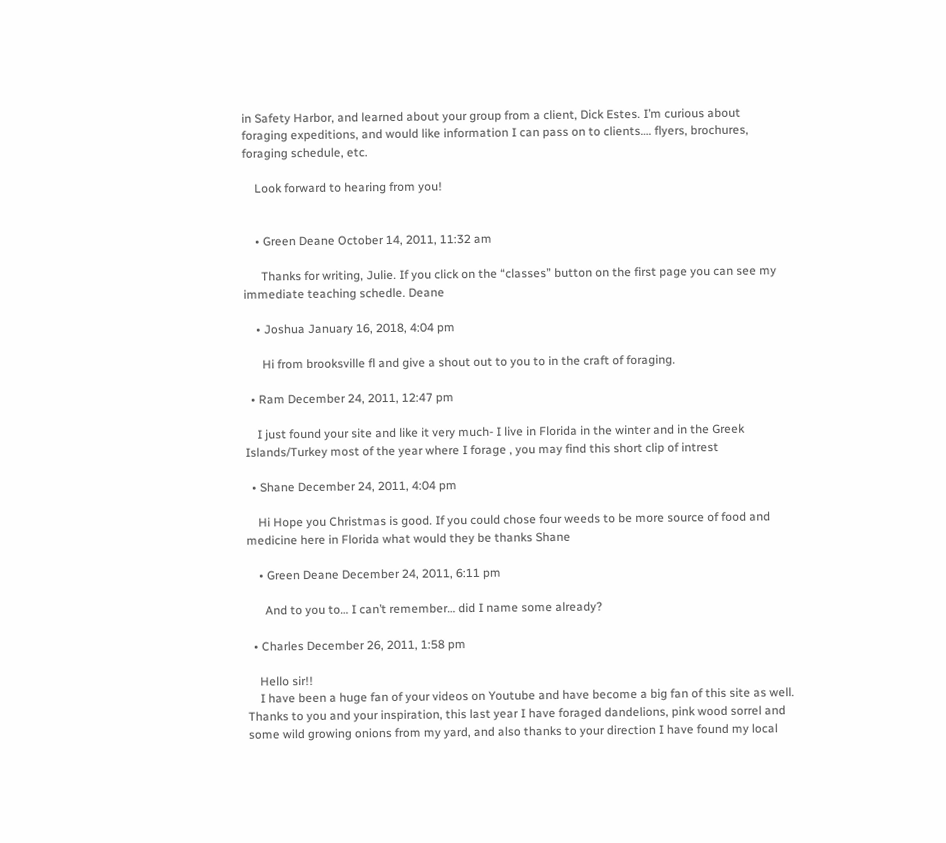in Safety Harbor, and learned about your group from a client, Dick Estes. I’m curious about foraging expeditions, and would like information I can pass on to clients…. flyers, brochures, foraging schedule, etc.

    Look forward to hearing from you!


    • Green Deane October 14, 2011, 11:32 am

      Thanks for writing, Julie. If you click on the “classes” button on the first page you can see my immediate teaching schedle. Deane

    • Joshua January 16, 2018, 4:04 pm

      Hi from brooksville fl and give a shout out to you to in the craft of foraging.

  • Ram December 24, 2011, 12:47 pm

    I just found your site and like it very much- I live in Florida in the winter and in the Greek Islands/Turkey most of the year where I forage , you may find this short clip of intrest

  • Shane December 24, 2011, 4:04 pm

    Hi Hope you Christmas is good. If you could chose four weeds to be more source of food and medicine here in Florida what would they be thanks Shane

    • Green Deane December 24, 2011, 6:11 pm

      And to you to… I can’t remember… did I name some already?

  • Charles December 26, 2011, 1:58 pm

    Hello sir!!
    I have been a huge fan of your videos on Youtube and have become a big fan of this site as well. Thanks to you and your inspiration, this last year I have foraged dandelions, pink wood sorrel and some wild growing onions from my yard, and also thanks to your direction I have found my local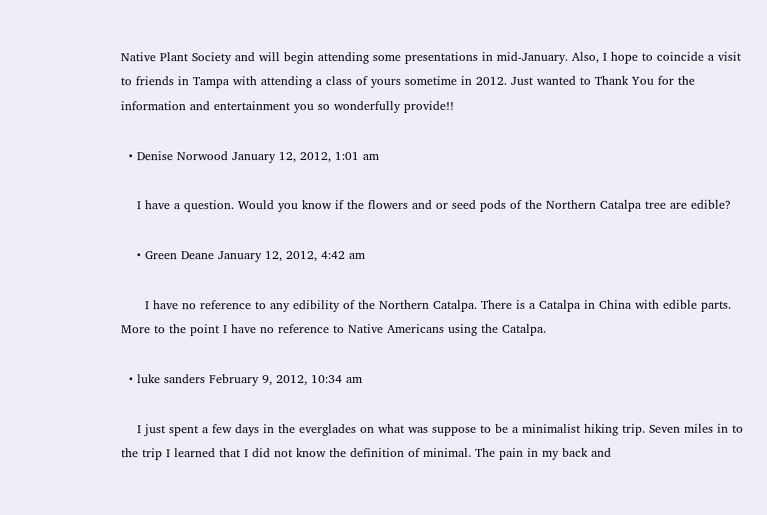Native Plant Society and will begin attending some presentations in mid-January. Also, I hope to coincide a visit to friends in Tampa with attending a class of yours sometime in 2012. Just wanted to Thank You for the information and entertainment you so wonderfully provide!!

  • Denise Norwood January 12, 2012, 1:01 am

    I have a question. Would you know if the flowers and or seed pods of the Northern Catalpa tree are edible?

    • Green Deane January 12, 2012, 4:42 am

      I have no reference to any edibility of the Northern Catalpa. There is a Catalpa in China with edible parts. More to the point I have no reference to Native Americans using the Catalpa.

  • luke sanders February 9, 2012, 10:34 am

    I just spent a few days in the everglades on what was suppose to be a minimalist hiking trip. Seven miles in to the trip I learned that I did not know the definition of minimal. The pain in my back and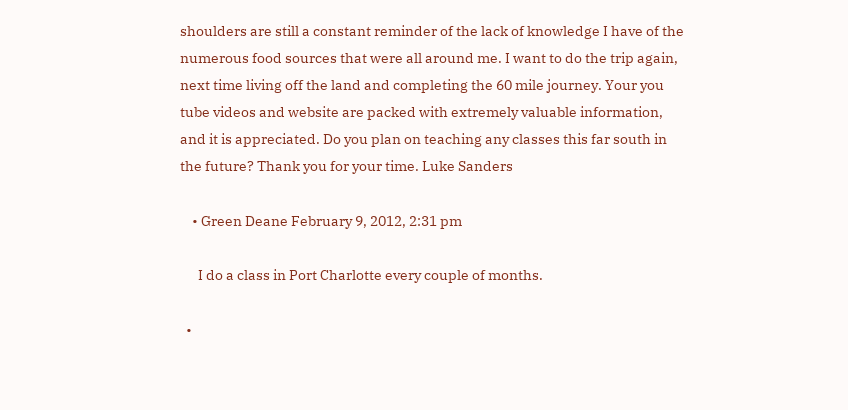shoulders are still a constant reminder of the lack of knowledge I have of the numerous food sources that were all around me. I want to do the trip again, next time living off the land and completing the 60 mile journey. Your you tube videos and website are packed with extremely valuable information, and it is appreciated. Do you plan on teaching any classes this far south in the future? Thank you for your time. Luke Sanders

    • Green Deane February 9, 2012, 2:31 pm

      I do a class in Port Charlotte every couple of months.

  •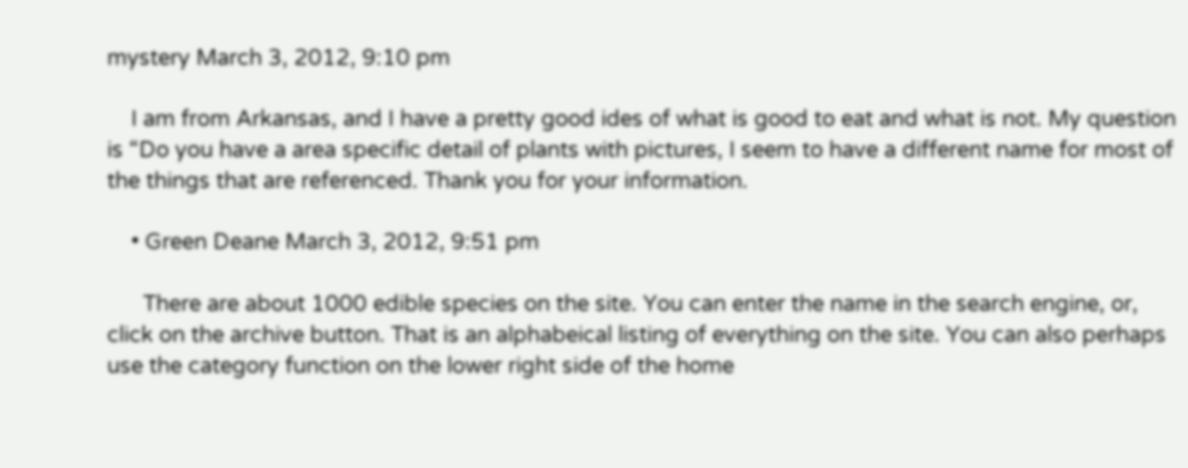mystery March 3, 2012, 9:10 pm

    I am from Arkansas, and I have a pretty good ides of what is good to eat and what is not. My question is “Do you have a area specific detail of plants with pictures, I seem to have a different name for most of the things that are referenced. Thank you for your information.

    • Green Deane March 3, 2012, 9:51 pm

      There are about 1000 edible species on the site. You can enter the name in the search engine, or, click on the archive button. That is an alphabeical listing of everything on the site. You can also perhaps use the category function on the lower right side of the home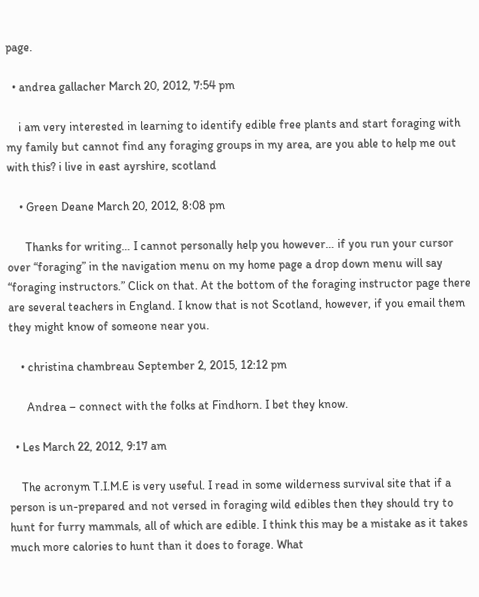page.

  • andrea gallacher March 20, 2012, 7:54 pm

    i am very interested in learning to identify edible free plants and start foraging with my family but cannot find any foraging groups in my area, are you able to help me out with this? i live in east ayrshire, scotland

    • Green Deane March 20, 2012, 8:08 pm

      Thanks for writing… I cannot personally help you however… if you run your cursor over “foraging” in the navigation menu on my home page a drop down menu will say “foraging instructors.” Click on that. At the bottom of the foraging instructor page there are several teachers in England. I know that is not Scotland, however, if you email them they might know of someone near you.

    • christina chambreau September 2, 2015, 12:12 pm

      Andrea – connect with the folks at Findhorn. I bet they know.

  • Les March 22, 2012, 9:17 am

    The acronym T.I.M.E is very useful. I read in some wilderness survival site that if a person is un-prepared and not versed in foraging wild edibles then they should try to hunt for furry mammals, all of which are edible. I think this may be a mistake as it takes much more calories to hunt than it does to forage. What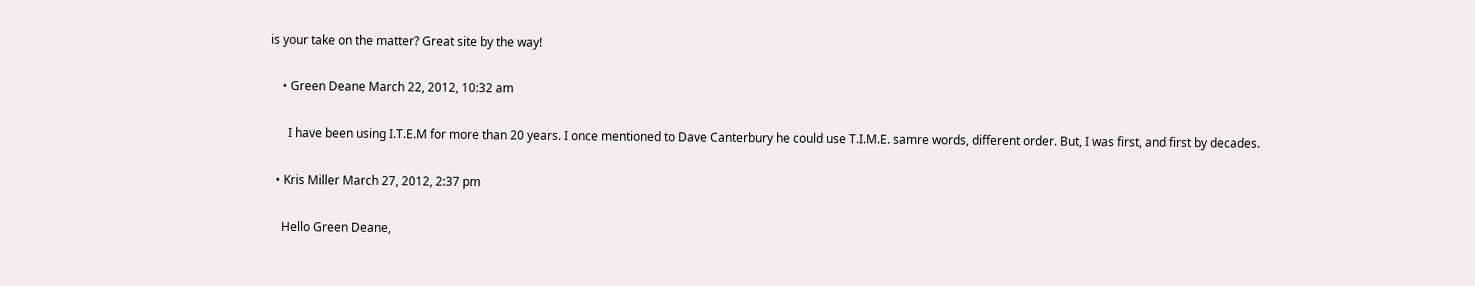is your take on the matter? Great site by the way!

    • Green Deane March 22, 2012, 10:32 am

      I have been using I.T.E.M for more than 20 years. I once mentioned to Dave Canterbury he could use T.I.M.E. samre words, different order. But, I was first, and first by decades.

  • Kris Miller March 27, 2012, 2:37 pm

    Hello Green Deane,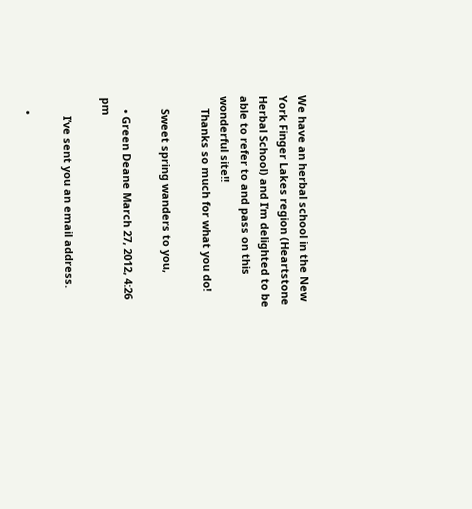We have an herbal school in the New York Finger Lakes region (Heartstone Herbal School) and I’m delighted to be able to refer to and pass on this wonderful site!!
    Thanks so much for what you do!

    Sweet spring wanders to you,

    • Green Deane March 27, 2012, 4:26 pm

      I’ve sent you an email address.

    •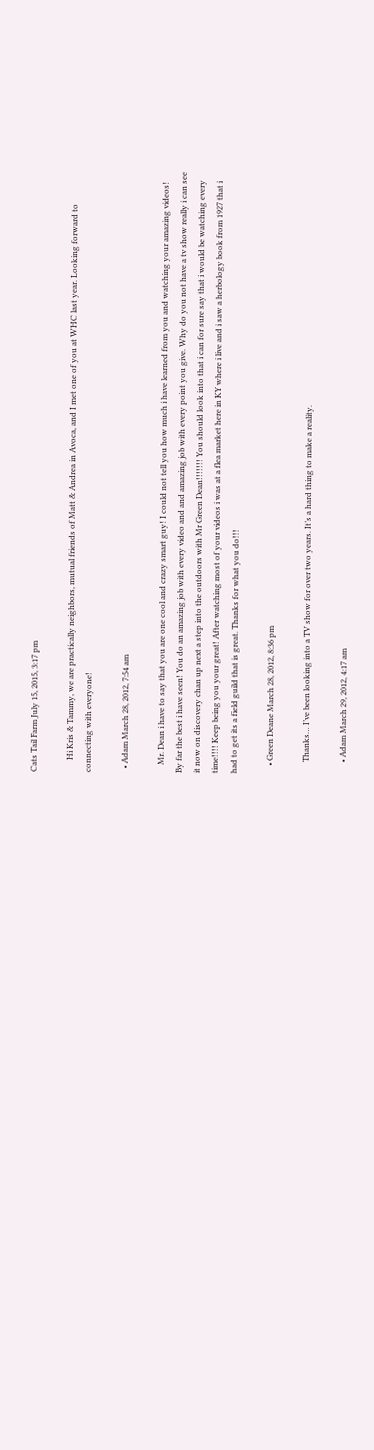Cats Tail Farm July 15, 2015, 3:17 pm

      Hi Kris & Tammy, we are practically neighbors, mutual friends of Matt & Andrea in Avoca, and I met one of you at WHC last year. Looking forward to connecting with everyone!

  • Adam March 28, 2012, 7:54 am

    Mr. Dean i have to say that you are one cool and crazy smart guy! I could not tell you how much i have learned from you and watching your amazing videos! By far the best i have seen! You do an amazing job with every video and and amazing job with every point you give. Why do you not have a tv show really i can see it now on discovery chan up next a step into the outdoors with Mr Green Dean!!!!!!! You should look into that i can for sure say that i would be watching every time!!!! Keep being you your great! After watching most of your videos i was at a flea market here in KY where i live and i saw a herbology book from 1927 that i had to get its a field guild that is great. Thanks for what you do!!!

    • Green Deane March 28, 2012, 8:36 pm

      Thanks… I’ve been looking into a TV show for over two years. It’s a hard thing to make a reality.

      • Adam March 29, 2012, 4:17 am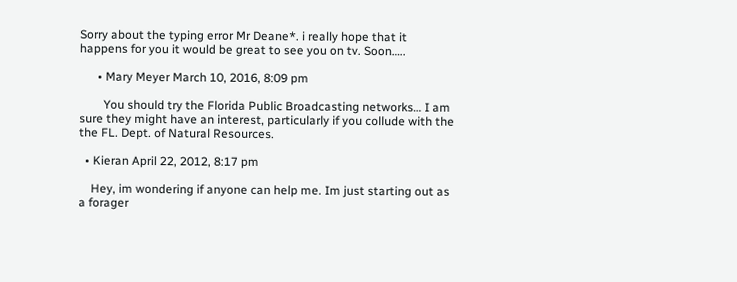Sorry about the typing error Mr Deane*. i really hope that it happens for you it would be great to see you on tv. Soon…..

      • Mary Meyer March 10, 2016, 8:09 pm

        You should try the Florida Public Broadcasting networks… I am sure they might have an interest, particularly if you collude with the the FL. Dept. of Natural Resources.

  • Kieran April 22, 2012, 8:17 pm

    Hey, im wondering if anyone can help me. Im just starting out as a forager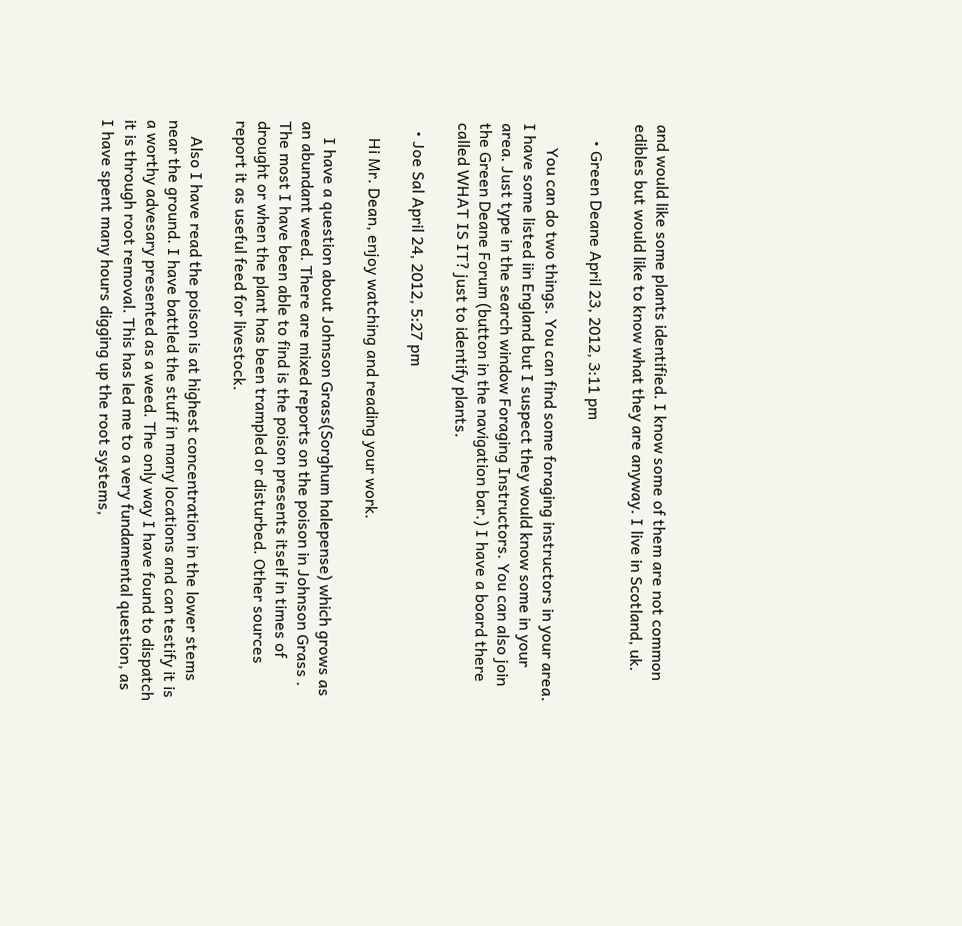and would like some plants identified. I know some of them are not common edibles but would like to know what they are anyway. I live in Scotland, uk.

    • Green Deane April 23, 2012, 3:11 pm

      You can do two things. You can find some foraging instructors in your area. I have some listed iin England but I suspect they would know some in your area. Just type in the search window Foraging Instructors. You can also join the Green Deane Forum (button in the navigation bar.) I have a board there called WHAT IS IT? just to identify plants.

  • Joe Sal April 24, 2012, 5:27 pm

    Hi Mr. Dean, enjoy watching and reading your work.

    I have a question about Johnson Grass(Sorghum halepense) which grows as an abundant weed. There are mixed reports on the poison in Johnson Grass . The most I have been able to find is the poison presents itself in times of drought or when the plant has been trampled or disturbed. Other sources report it as useful feed for livestock.

    Also I have read the poison is at highest concentration in the lower stems near the ground. I have battled the stuff in many locations and can testify it is a worthy advesary presented as a weed. The only way I have found to dispatch it is through root removal. This has led me to a very fundamental question, as I have spent many hours digging up the root systems,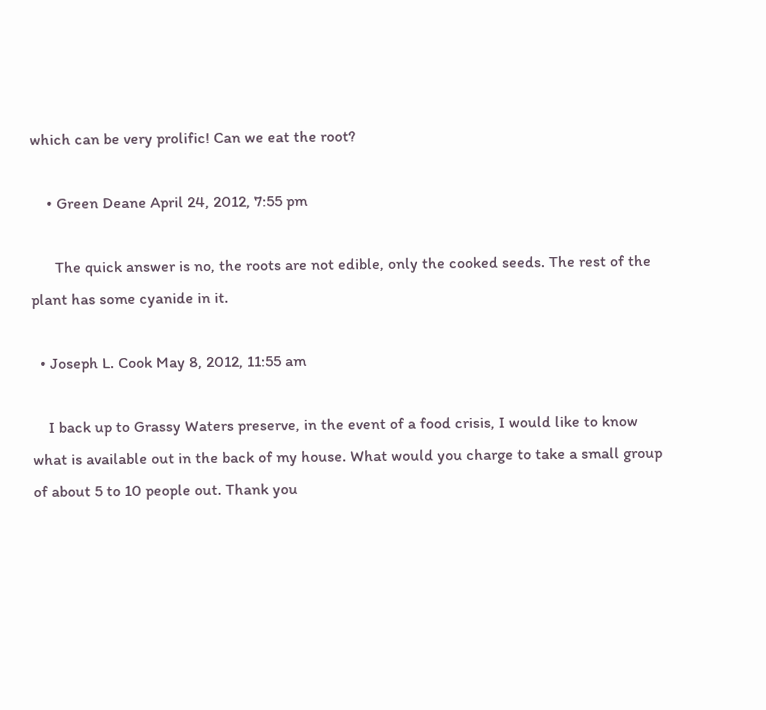which can be very prolific! Can we eat the root?

    • Green Deane April 24, 2012, 7:55 pm

      The quick answer is no, the roots are not edible, only the cooked seeds. The rest of the plant has some cyanide in it.

  • Joseph L. Cook May 8, 2012, 11:55 am

    I back up to Grassy Waters preserve, in the event of a food crisis, I would like to know what is available out in the back of my house. What would you charge to take a small group of about 5 to 10 people out. Thank you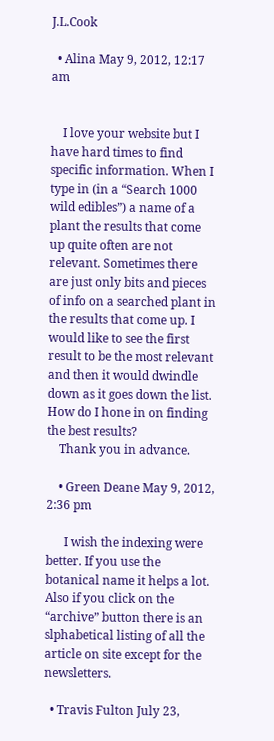J.L.Cook

  • Alina May 9, 2012, 12:17 am


    I love your website but I have hard times to find specific information. When I type in (in a “Search 1000 wild edibles”) a name of a plant the results that come up quite often are not relevant. Sometimes there are just only bits and pieces of info on a searched plant in the results that come up. I would like to see the first result to be the most relevant and then it would dwindle down as it goes down the list. How do I hone in on finding the best results?
    Thank you in advance.

    • Green Deane May 9, 2012, 2:36 pm

      I wish the indexing were better. If you use the botanical name it helps a lot. Also if you click on the “archive” button there is an slphabetical listing of all the article on site except for the newsletters.

  • Travis Fulton July 23,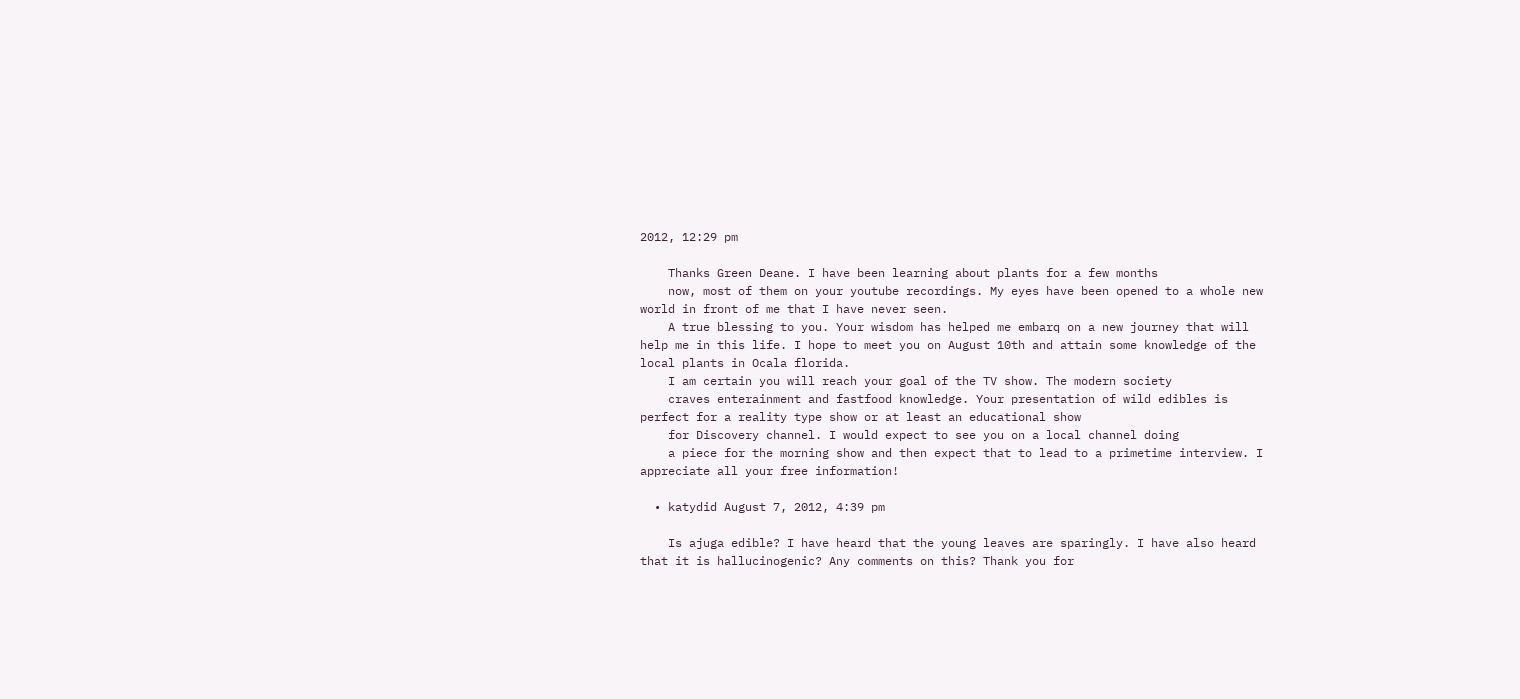2012, 12:29 pm

    Thanks Green Deane. I have been learning about plants for a few months
    now, most of them on your youtube recordings. My eyes have been opened to a whole new world in front of me that I have never seen.
    A true blessing to you. Your wisdom has helped me embarq on a new journey that will help me in this life. I hope to meet you on August 10th and attain some knowledge of the local plants in Ocala florida.
    I am certain you will reach your goal of the TV show. The modern society
    craves enterainment and fastfood knowledge. Your presentation of wild edibles is perfect for a reality type show or at least an educational show
    for Discovery channel. I would expect to see you on a local channel doing
    a piece for the morning show and then expect that to lead to a primetime interview. I appreciate all your free information!

  • katydid August 7, 2012, 4:39 pm

    Is ajuga edible? I have heard that the young leaves are sparingly. I have also heard that it is hallucinogenic? Any comments on this? Thank you for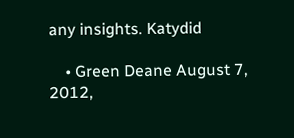any insights. Katydid

    • Green Deane August 7, 2012,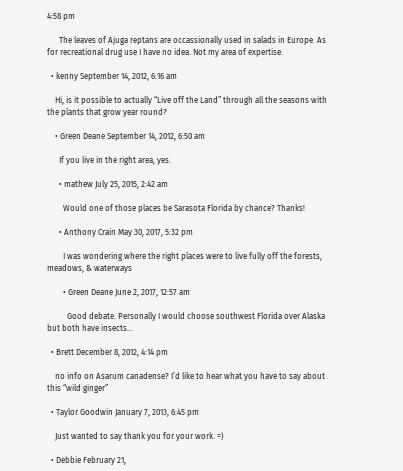4:58 pm

      The leaves of Ajuga reptans are occassionally used in salads in Europe. As for recreational drug use I have no idea. Not my area of expertise.

  • kenny September 14, 2012, 6:16 am

    Hi, is it possible to actually “Live off the Land” through all the seasons with the plants that grow year round?

    • Green Deane September 14, 2012, 6:50 am

      If you live in the right area, yes.

      • mathew July 25, 2015, 2:42 am

        Would one of those places be Sarasota Florida by chance? Thanks!

      • Anthony Crain May 30, 2017, 5:32 pm

        I was wondering where the right places were to live fully off the forests, meadows, & waterways

        • Green Deane June 2, 2017, 12:57 am

          Good debate. Personally I would choose southwest Florida over Alaska but both have insects…

  • Brett December 8, 2012, 4:14 pm

    no info on Asarum canadense? I’d like to hear what you have to say about this “wild ginger”

  • Taylor Goodwin January 7, 2013, 6:45 pm

    Just wanted to say thank you for your work. =)

  • Debbie February 21,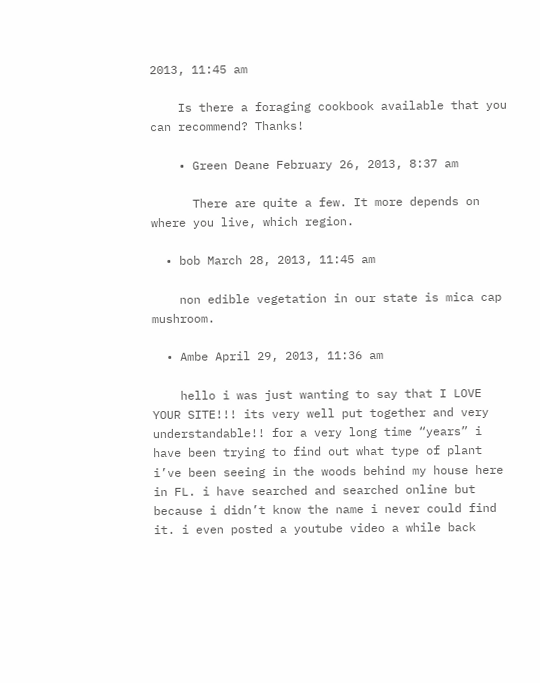2013, 11:45 am

    Is there a foraging cookbook available that you can recommend? Thanks!

    • Green Deane February 26, 2013, 8:37 am

      There are quite a few. It more depends on where you live, which region.

  • bob March 28, 2013, 11:45 am

    non edible vegetation in our state is mica cap mushroom.

  • Ambe April 29, 2013, 11:36 am

    hello i was just wanting to say that I LOVE YOUR SITE!!! its very well put together and very understandable!! for a very long time “years” i have been trying to find out what type of plant i’ve been seeing in the woods behind my house here in FL. i have searched and searched online but because i didn’t know the name i never could find it. i even posted a youtube video a while back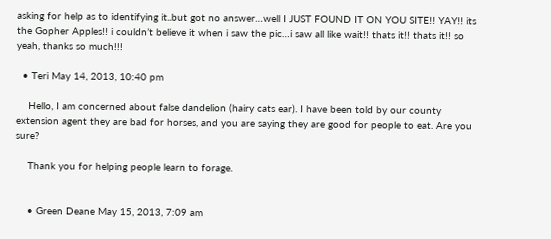asking for help as to identifying it..but got no answer…well I JUST FOUND IT ON YOU SITE!! YAY!! its the Gopher Apples!! i couldn’t believe it when i saw the pic…i saw all like wait!! thats it!! thats it!! so yeah, thanks so much!!!

  • Teri May 14, 2013, 10:40 pm

    Hello, I am concerned about false dandelion (hairy cats ear). I have been told by our county extension agent they are bad for horses, and you are saying they are good for people to eat. Are you sure?

    Thank you for helping people learn to forage.


    • Green Deane May 15, 2013, 7:09 am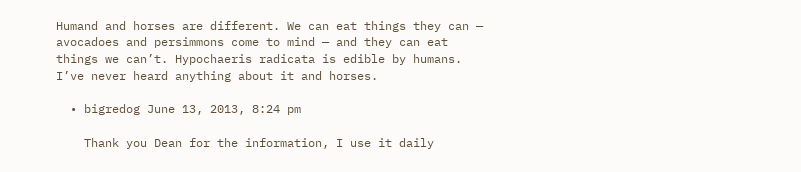Humand and horses are different. We can eat things they can — avocadoes and persimmons come to mind — and they can eat things we can’t. Hypochaeris radicata is edible by humans. I’ve never heard anything about it and horses.

  • bigredog June 13, 2013, 8:24 pm

    Thank you Dean for the information, I use it daily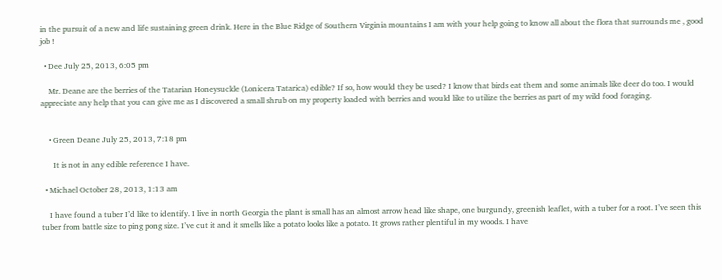in the pursuit of a new and life sustaining green drink. Here in the Blue Ridge of Southern Virginia mountains I am with your help going to know all about the flora that surrounds me , good job !

  • Dee July 25, 2013, 6:05 pm

    Mr. Deane are the berries of the Tatarian Honeysuckle (Lonicera Tatarica) edible? If so, how would they be used? I know that birds eat them and some animals like deer do too. I would appreciate any help that you can give me as I discovered a small shrub on my property loaded with berries and would like to utilize the berries as part of my wild food foraging.


    • Green Deane July 25, 2013, 7:18 pm

      It is not in any edible reference I have.

  • Michael October 28, 2013, 1:13 am

    I have found a tuber I’d like to identify. I live in north Georgia the plant is small has an almost arrow head like shape, one burgundy, greenish leaflet, with a tuber for a root. I’ve seen this tuber from battle size to ping pong size. I’ve cut it and it smells like a potato looks like a potato. It grows rather plentiful in my woods. I have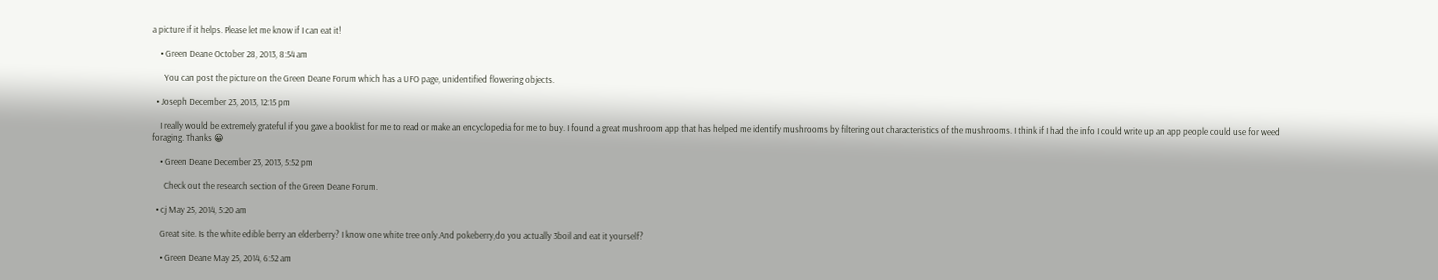a picture if it helps. Please let me know if I can eat it!

    • Green Deane October 28, 2013, 8:54 am

      You can post the picture on the Green Deane Forum which has a UFO page, unidentified flowering objects.

  • Joseph December 23, 2013, 12:15 pm

    I really would be extremely grateful if you gave a booklist for me to read or make an encyclopedia for me to buy. I found a great mushroom app that has helped me identify mushrooms by filtering out characteristics of the mushrooms. I think if I had the info I could write up an app people could use for weed foraging. Thanks 😀

    • Green Deane December 23, 2013, 5:52 pm

      Check out the research section of the Green Deane Forum.

  • cj May 25, 2014, 5:20 am

    Great site. Is the white edible berry an elderberry? I know one white tree only.And pokeberry,do you actually 3boil and eat it yourself?

    • Green Deane May 25, 2014, 6:52 am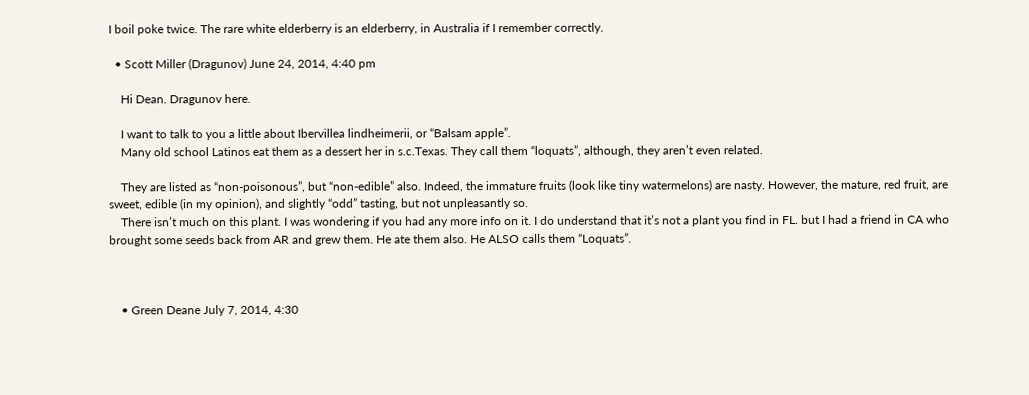I boil poke twice. The rare white elderberry is an elderberry, in Australia if I remember correctly.

  • Scott Miller (Dragunov) June 24, 2014, 4:40 pm

    Hi Dean. Dragunov here.

    I want to talk to you a little about Ibervillea lindheimerii, or “Balsam apple”.
    Many old school Latinos eat them as a dessert her in s.c.Texas. They call them “loquats”, although, they aren’t even related.

    They are listed as “non-poisonous”, but “non-edible” also. Indeed, the immature fruits (look like tiny watermelons) are nasty. However, the mature, red fruit, are sweet, edible (in my opinion), and slightly “odd” tasting, but not unpleasantly so.
    There isn’t much on this plant. I was wondering if you had any more info on it. I do understand that it’s not a plant you find in FL. but I had a friend in CA who brought some seeds back from AR and grew them. He ate them also. He ALSO calls them “Loquats”.



    • Green Deane July 7, 2014, 4:30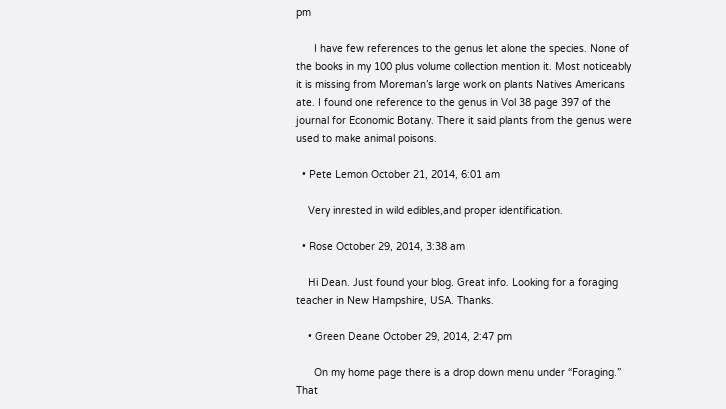pm

      I have few references to the genus let alone the species. None of the books in my 100 plus volume collection mention it. Most noticeably it is missing from Moreman’s large work on plants Natives Americans ate. I found one reference to the genus in Vol 38 page 397 of the journal for Economic Botany. There it said plants from the genus were used to make animal poisons.

  • Pete Lemon October 21, 2014, 6:01 am

    Very inrested in wild edibles,and proper identification.

  • Rose October 29, 2014, 3:38 am

    Hi Dean. Just found your blog. Great info. Looking for a foraging teacher in New Hampshire, USA. Thanks.

    • Green Deane October 29, 2014, 2:47 pm

      On my home page there is a drop down menu under “Foraging.” That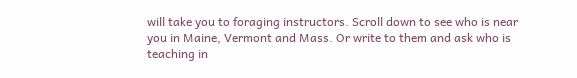will take you to foraging instructors. Scroll down to see who is near you in Maine, Vermont and Mass. Or write to them and ask who is teaching in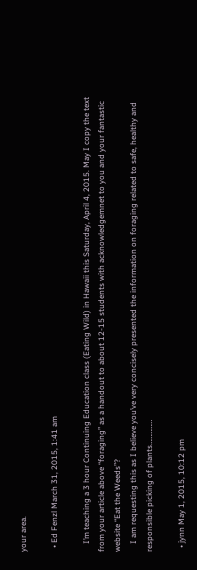your area.

  • Ed Fenzl March 31, 2015, 1:41 am

    I’m teaching a 3 hour Continuing Education class (Eating Wild) in Hawaii this Saturday, April 4, 2015. May I copy the text from your article above “foraging” as a handout to about 12-15 students with acknowledgemnet to you and your fantastic website “Eat the Weeds”?
    I am requesting this as I believe you’ve very concisely presented the information on foraging related to safe, healthy and responsible picking of plants……………

  • jynn May 1, 2015, 10:12 pm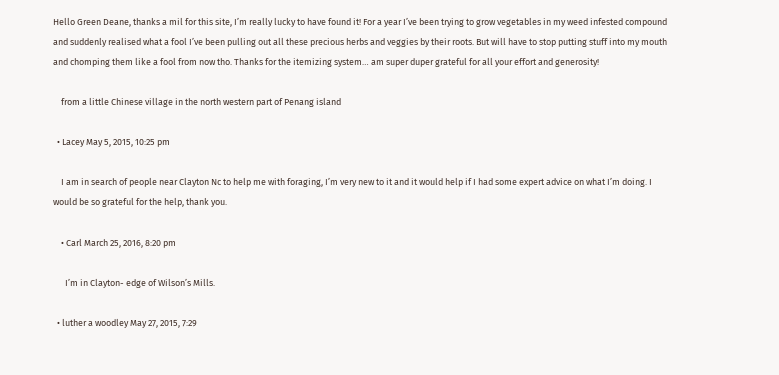Hello Green Deane, thanks a mil for this site, I’m really lucky to have found it! For a year I’ve been trying to grow vegetables in my weed infested compound and suddenly realised what a fool I’ve been pulling out all these precious herbs and veggies by their roots. But will have to stop putting stuff into my mouth and chomping them like a fool from now tho. Thanks for the itemizing system… am super duper grateful for all your effort and generosity!

    from a little Chinese village in the north western part of Penang island

  • Lacey May 5, 2015, 10:25 pm

    I am in search of people near Clayton Nc to help me with foraging, I’m very new to it and it would help if I had some expert advice on what I’m doing. I would be so grateful for the help, thank you.

    • Carl March 25, 2016, 8:20 pm

      I’m in Clayton- edge of Wilson’s Mills.

  • luther a woodley May 27, 2015, 7:29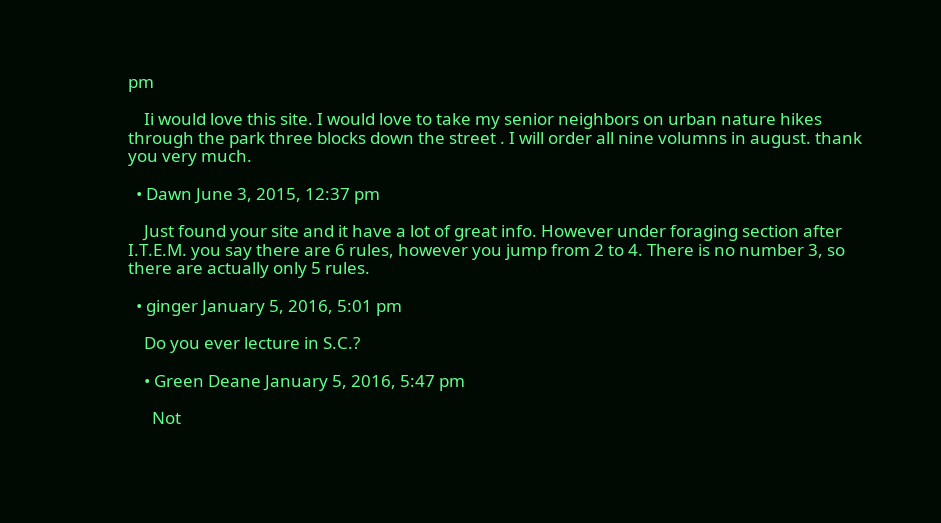pm

    Ii would love this site. I would love to take my senior neighbors on urban nature hikes through the park three blocks down the street . I will order all nine volumns in august. thank you very much.

  • Dawn June 3, 2015, 12:37 pm

    Just found your site and it have a lot of great info. However under foraging section after I.T.E.M. you say there are 6 rules, however you jump from 2 to 4. There is no number 3, so there are actually only 5 rules.

  • ginger January 5, 2016, 5:01 pm

    Do you ever lecture in S.C.?

    • Green Deane January 5, 2016, 5:47 pm

      Not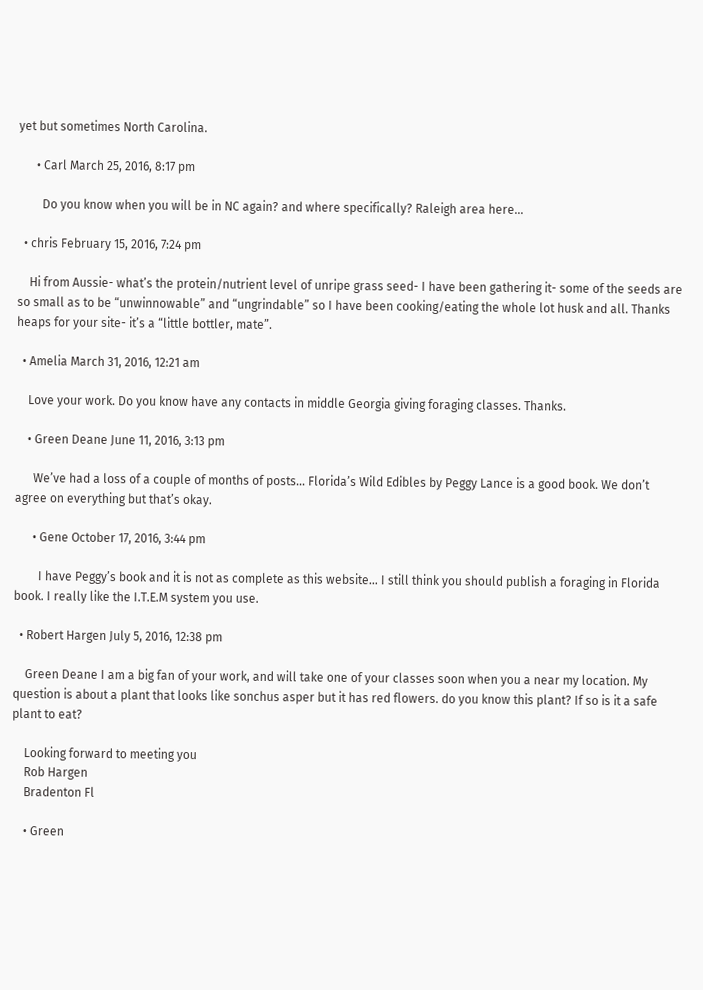yet but sometimes North Carolina.

      • Carl March 25, 2016, 8:17 pm

        Do you know when you will be in NC again? and where specifically? Raleigh area here…

  • chris February 15, 2016, 7:24 pm

    Hi from Aussie- what’s the protein/nutrient level of unripe grass seed- I have been gathering it- some of the seeds are so small as to be “unwinnowable” and “ungrindable” so I have been cooking/eating the whole lot husk and all. Thanks heaps for your site- it’s a “little bottler, mate”.

  • Amelia March 31, 2016, 12:21 am

    Love your work. Do you know have any contacts in middle Georgia giving foraging classes. Thanks.

    • Green Deane June 11, 2016, 3:13 pm

      We’ve had a loss of a couple of months of posts… Florida’s Wild Edibles by Peggy Lance is a good book. We don’t agree on everything but that’s okay.

      • Gene October 17, 2016, 3:44 pm

        I have Peggy’s book and it is not as complete as this website… I still think you should publish a foraging in Florida book. I really like the I.T.E.M system you use.

  • Robert Hargen July 5, 2016, 12:38 pm

    Green Deane I am a big fan of your work, and will take one of your classes soon when you a near my location. My question is about a plant that looks like sonchus asper but it has red flowers. do you know this plant? If so is it a safe plant to eat?

    Looking forward to meeting you
    Rob Hargen
    Bradenton Fl

    • Green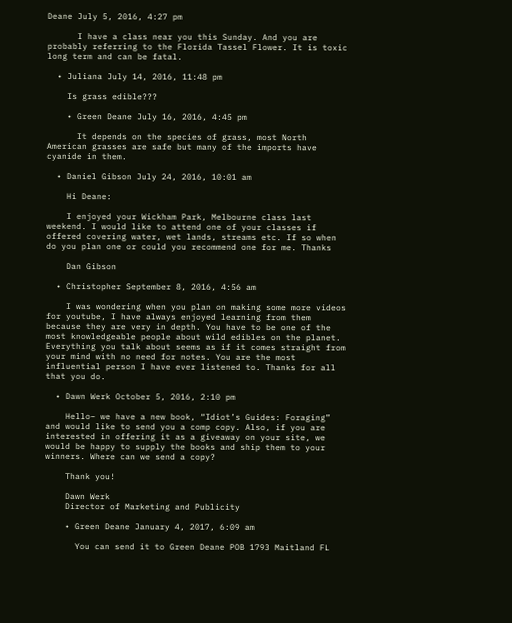Deane July 5, 2016, 4:27 pm

      I have a class near you this Sunday. And you are probably referring to the Florida Tassel Flower. It is toxic long term and can be fatal.

  • Juliana July 14, 2016, 11:48 pm

    Is grass edible???

    • Green Deane July 16, 2016, 4:45 pm

      It depends on the species of grass, most North American grasses are safe but many of the imports have cyanide in them.

  • Daniel Gibson July 24, 2016, 10:01 am

    Hi Deane:

    I enjoyed your Wickham Park, Melbourne class last weekend. I would like to attend one of your classes if offered covering water, wet lands, streams etc. If so when do you plan one or could you recommend one for me. Thanks

    Dan Gibson

  • Christopher September 8, 2016, 4:56 am

    I was wondering when you plan on making some more videos for youtube, I have always enjoyed learning from them because they are very in depth. You have to be one of the most knowledgeable people about wild edibles on the planet. Everything you talk about seems as if it comes straight from your mind with no need for notes. You are the most influential person I have ever listened to. Thanks for all that you do.

  • Dawn Werk October 5, 2016, 2:10 pm

    Hello– we have a new book, “Idiot’s Guides: Foraging” and would like to send you a comp copy. Also, if you are interested in offering it as a giveaway on your site, we would be happy to supply the books and ship them to your winners. Where can we send a copy?

    Thank you!

    Dawn Werk
    Director of Marketing and Publicity

    • Green Deane January 4, 2017, 6:09 am

      You can send it to Green Deane POB 1793 Maitland FL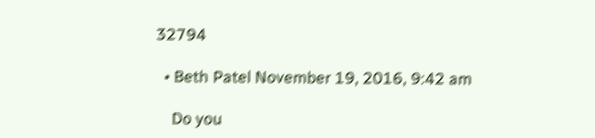32794

  • Beth Patel November 19, 2016, 9:42 am

    Do you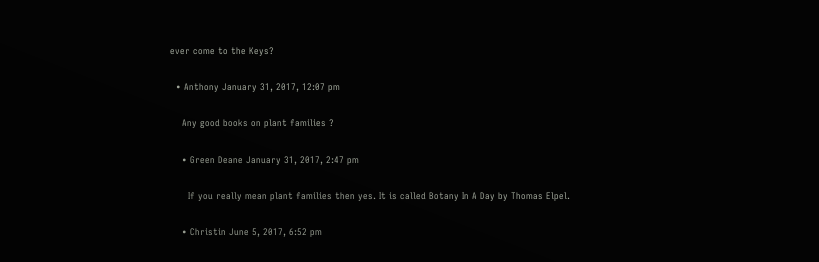ever come to the Keys?

  • Anthony January 31, 2017, 12:07 pm

    Any good books on plant families ?

    • Green Deane January 31, 2017, 2:47 pm

      If you really mean plant families then yes. It is called Botany In A Day by Thomas Elpel.

    • Christin June 5, 2017, 6:52 pm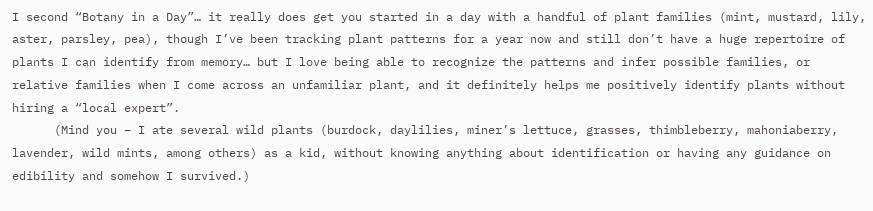I second “Botany in a Day”… it really does get you started in a day with a handful of plant families (mint, mustard, lily, aster, parsley, pea), though I’ve been tracking plant patterns for a year now and still don’t have a huge repertoire of plants I can identify from memory… but I love being able to recognize the patterns and infer possible families, or relative families when I come across an unfamiliar plant, and it definitely helps me positively identify plants without hiring a “local expert”.
      (Mind you – I ate several wild plants (burdock, daylilies, miner’s lettuce, grasses, thimbleberry, mahoniaberry, lavender, wild mints, among others) as a kid, without knowing anything about identification or having any guidance on edibility and somehow I survived.)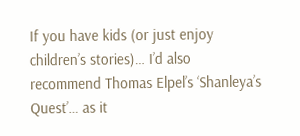If you have kids (or just enjoy children’s stories)… I’d also recommend Thomas Elpel’s ‘Shanleya’s Quest’… as it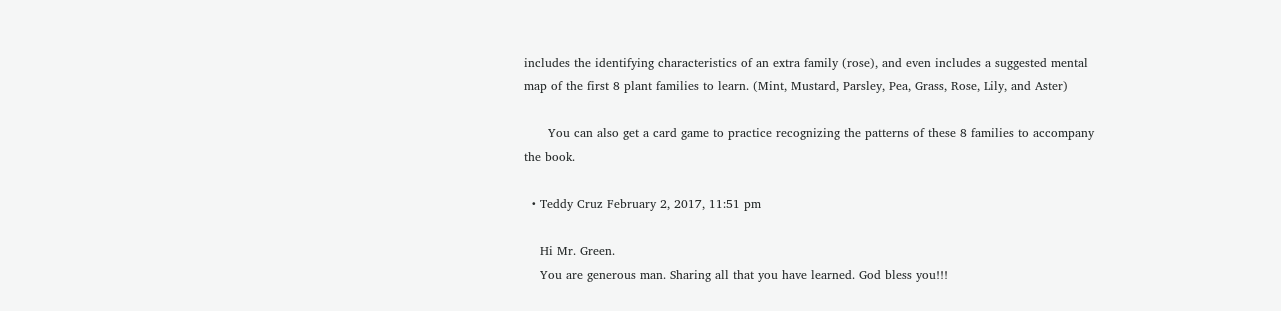includes the identifying characteristics of an extra family (rose), and even includes a suggested mental map of the first 8 plant families to learn. (Mint, Mustard, Parsley, Pea, Grass, Rose, Lily, and Aster)

      You can also get a card game to practice recognizing the patterns of these 8 families to accompany the book.

  • Teddy Cruz February 2, 2017, 11:51 pm

    Hi Mr. Green.
    You are generous man. Sharing all that you have learned. God bless you!!!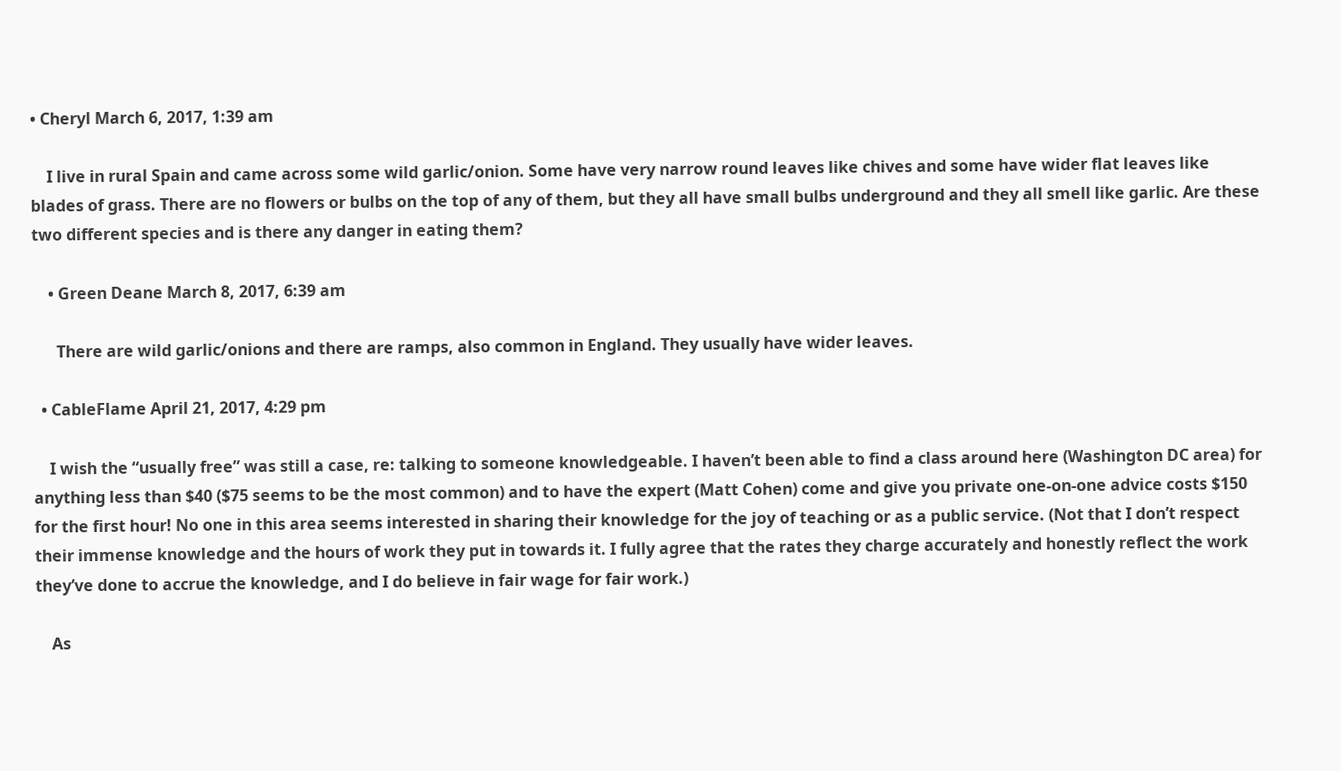• Cheryl March 6, 2017, 1:39 am

    I live in rural Spain and came across some wild garlic/onion. Some have very narrow round leaves like chives and some have wider flat leaves like blades of grass. There are no flowers or bulbs on the top of any of them, but they all have small bulbs underground and they all smell like garlic. Are these two different species and is there any danger in eating them?

    • Green Deane March 8, 2017, 6:39 am

      There are wild garlic/onions and there are ramps, also common in England. They usually have wider leaves.

  • CableFlame April 21, 2017, 4:29 pm

    I wish the “usually free” was still a case, re: talking to someone knowledgeable. I haven’t been able to find a class around here (Washington DC area) for anything less than $40 ($75 seems to be the most common) and to have the expert (Matt Cohen) come and give you private one-on-one advice costs $150 for the first hour! No one in this area seems interested in sharing their knowledge for the joy of teaching or as a public service. (Not that I don’t respect their immense knowledge and the hours of work they put in towards it. I fully agree that the rates they charge accurately and honestly reflect the work they’ve done to accrue the knowledge, and I do believe in fair wage for fair work.)

    As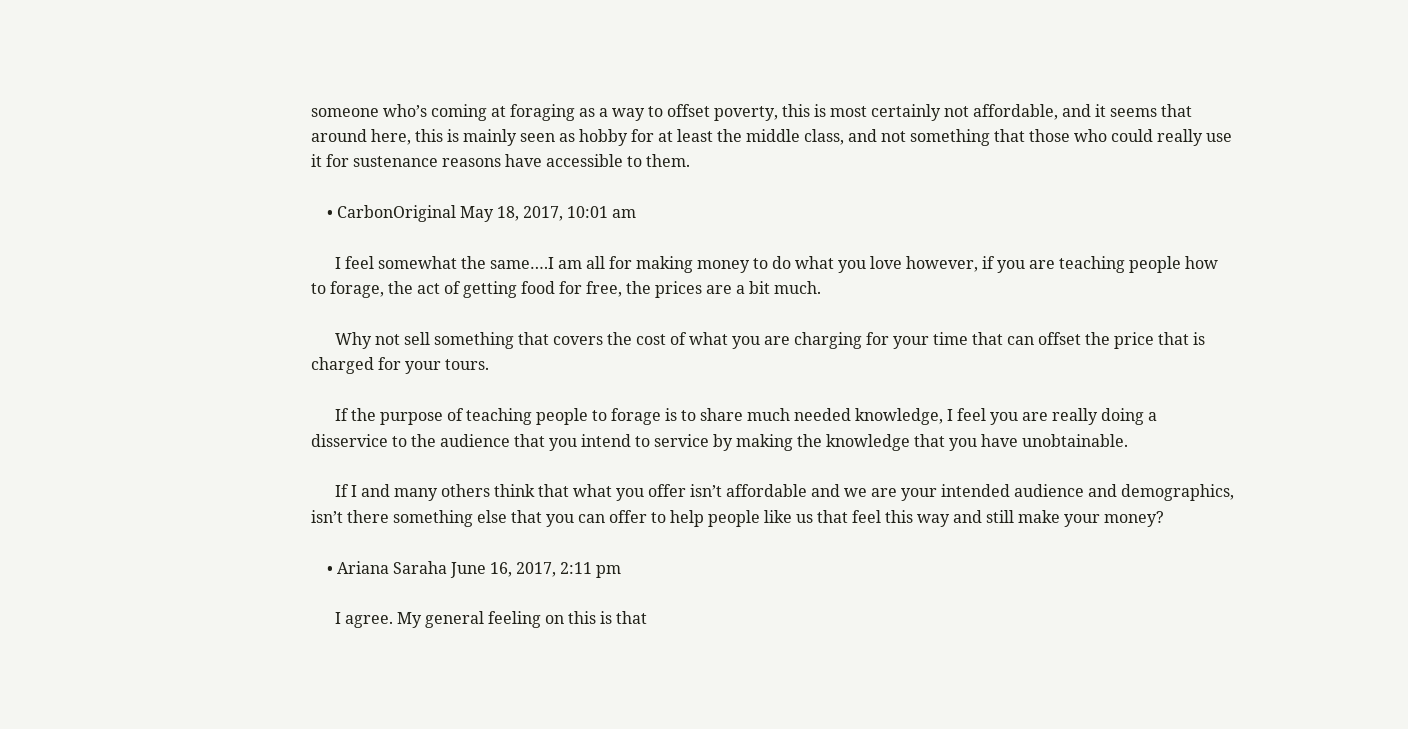someone who’s coming at foraging as a way to offset poverty, this is most certainly not affordable, and it seems that around here, this is mainly seen as hobby for at least the middle class, and not something that those who could really use it for sustenance reasons have accessible to them.

    • CarbonOriginal May 18, 2017, 10:01 am

      I feel somewhat the same….I am all for making money to do what you love however, if you are teaching people how to forage, the act of getting food for free, the prices are a bit much.

      Why not sell something that covers the cost of what you are charging for your time that can offset the price that is charged for your tours.

      If the purpose of teaching people to forage is to share much needed knowledge, I feel you are really doing a disservice to the audience that you intend to service by making the knowledge that you have unobtainable.

      If I and many others think that what you offer isn’t affordable and we are your intended audience and demographics, isn’t there something else that you can offer to help people like us that feel this way and still make your money?

    • Ariana Saraha June 16, 2017, 2:11 pm

      I agree. My general feeling on this is that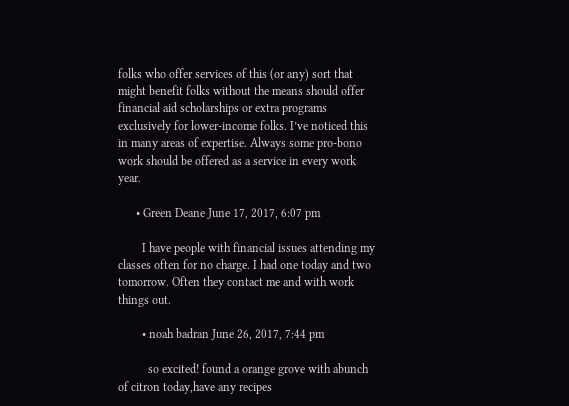folks who offer services of this (or any) sort that might benefit folks without the means should offer financial aid scholarships or extra programs exclusively for lower-income folks. I’ve noticed this in many areas of expertise. Always some pro-bono work should be offered as a service in every work year.

      • Green Deane June 17, 2017, 6:07 pm

        I have people with financial issues attending my classes often for no charge. I had one today and two tomorrow. Often they contact me and with work things out.

        • noah badran June 26, 2017, 7:44 pm

          so excited! found a orange grove with abunch of citron today,have any recipes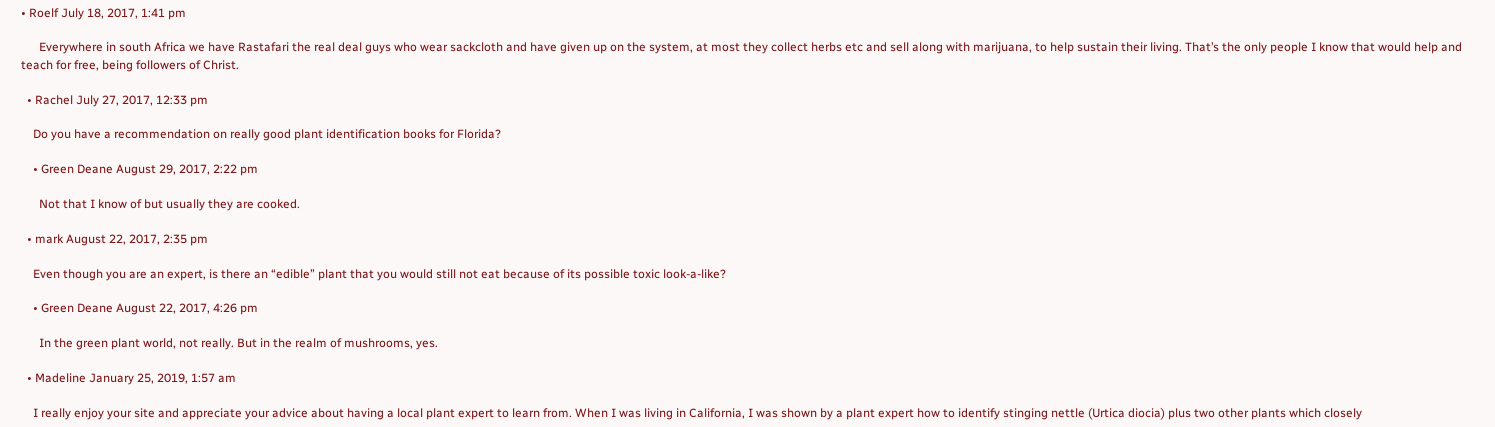• Roelf July 18, 2017, 1:41 pm

      Everywhere in south Africa we have Rastafari the real deal guys who wear sackcloth and have given up on the system, at most they collect herbs etc and sell along with marijuana, to help sustain their living. That’s the only people I know that would help and teach for free, being followers of Christ.

  • Rachel July 27, 2017, 12:33 pm

    Do you have a recommendation on really good plant identification books for Florida?

    • Green Deane August 29, 2017, 2:22 pm

      Not that I know of but usually they are cooked.

  • mark August 22, 2017, 2:35 pm

    Even though you are an expert, is there an “edible” plant that you would still not eat because of its possible toxic look-a-like?

    • Green Deane August 22, 2017, 4:26 pm

      In the green plant world, not really. But in the realm of mushrooms, yes.

  • Madeline January 25, 2019, 1:57 am

    I really enjoy your site and appreciate your advice about having a local plant expert to learn from. When I was living in California, I was shown by a plant expert how to identify stinging nettle (Urtica diocia) plus two other plants which closely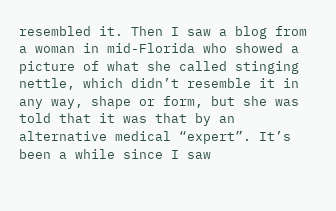resembled it. Then I saw a blog from a woman in mid-Florida who showed a picture of what she called stinging nettle, which didn’t resemble it in any way, shape or form, but she was told that it was that by an alternative medical “expert”. It’s been a while since I saw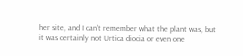her site, and I can’t remember what the plant was, but it was certainly not Urtica diocia or even one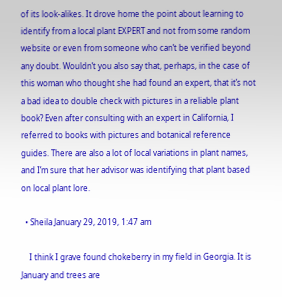of its look-alikes. It drove home the point about learning to identify from a local plant EXPERT and not from some random website or even from someone who can’t be verified beyond any doubt. Wouldn’t you also say that, perhaps, in the case of this woman who thought she had found an expert, that it’s not a bad idea to double check with pictures in a reliable plant book? Even after consulting with an expert in California, I referred to books with pictures and botanical reference guides. There are also a lot of local variations in plant names, and I’m sure that her advisor was identifying that plant based on local plant lore.

  • Sheila January 29, 2019, 1:47 am

    I think I grave found chokeberry in my field in Georgia. It is January and trees are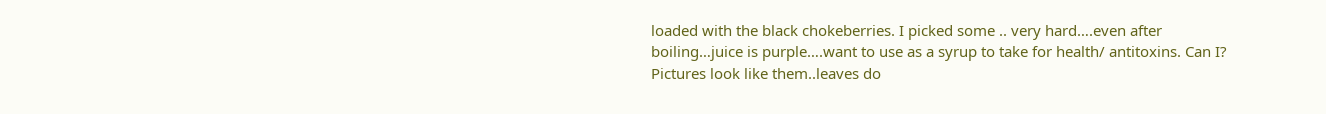loaded with the black chokeberries. I picked some .. very hard….even after boiling…juice is purple….want to use as a syrup to take for health/ antitoxins. Can I? Pictures look like them..leaves do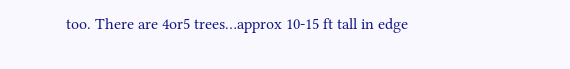too. There are 4or5 trees…approx 10-15 ft tall in edge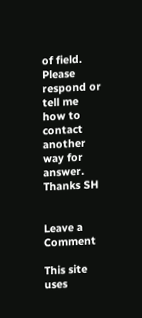of field. Please respond or tell me how to contact another way for answer. Thanks SH


Leave a Comment

This site uses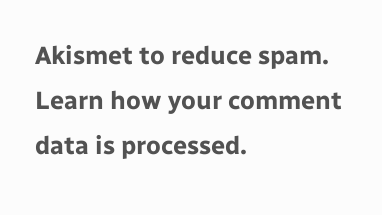Akismet to reduce spam. Learn how your comment data is processed.